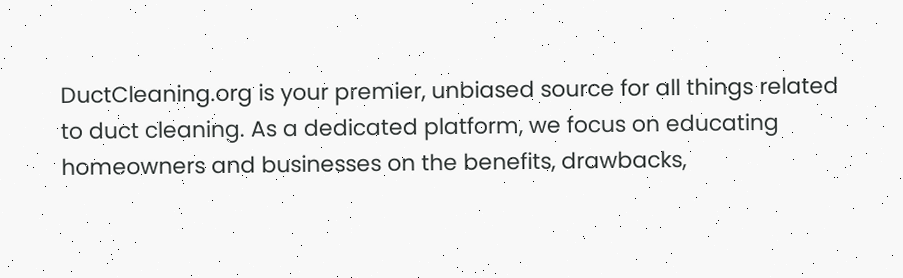DuctCleaning.org is your premier, unbiased source for all things related to duct cleaning. As a dedicated platform, we focus on educating homeowners and businesses on the benefits, drawbacks,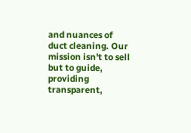and nuances of duct cleaning. Our mission isn't to sell but to guide, providing transparent,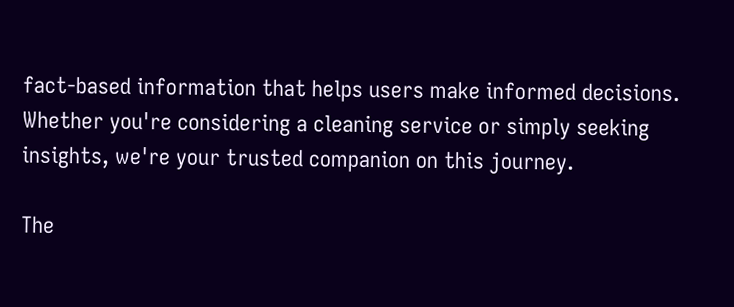fact-based information that helps users make informed decisions. Whether you're considering a cleaning service or simply seeking insights, we're your trusted companion on this journey.

The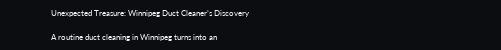Unexpected Treasure: Winnipeg Duct Cleaner’s Discovery

A routine duct cleaning in Winnipeg turns into an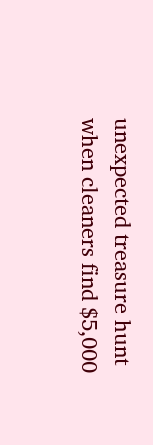unexpected treasure hunt when cleaners find $5,000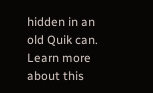hidden in an old Quik can. Learn more about this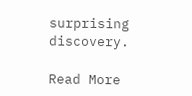surprising discovery.

Read More